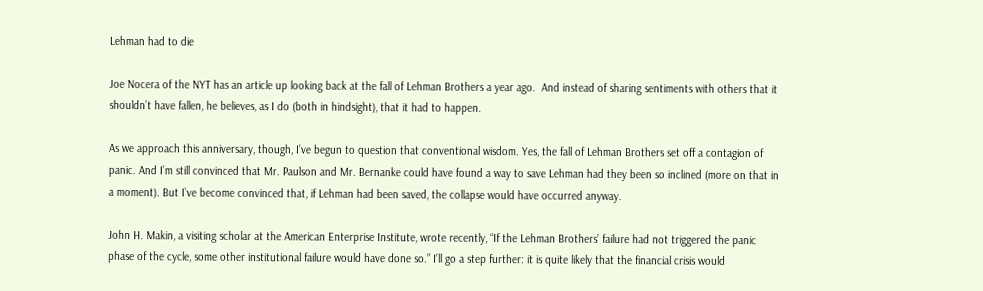Lehman had to die

Joe Nocera of the NYT has an article up looking back at the fall of Lehman Brothers a year ago.  And instead of sharing sentiments with others that it shouldn’t have fallen, he believes, as I do (both in hindsight), that it had to happen.

As we approach this anniversary, though, I’ve begun to question that conventional wisdom. Yes, the fall of Lehman Brothers set off a contagion of panic. And I’m still convinced that Mr. Paulson and Mr. Bernanke could have found a way to save Lehman had they been so inclined (more on that in a moment). But I’ve become convinced that, if Lehman had been saved, the collapse would have occurred anyway.

John H. Makin, a visiting scholar at the American Enterprise Institute, wrote recently, “If the Lehman Brothers’ failure had not triggered the panic phase of the cycle, some other institutional failure would have done so.” I’ll go a step further: it is quite likely that the financial crisis would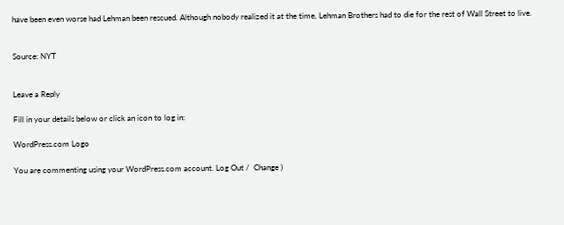have been even worse had Lehman been rescued. Although nobody realized it at the time, Lehman Brothers had to die for the rest of Wall Street to live.


Source: NYT


Leave a Reply

Fill in your details below or click an icon to log in:

WordPress.com Logo

You are commenting using your WordPress.com account. Log Out /  Change )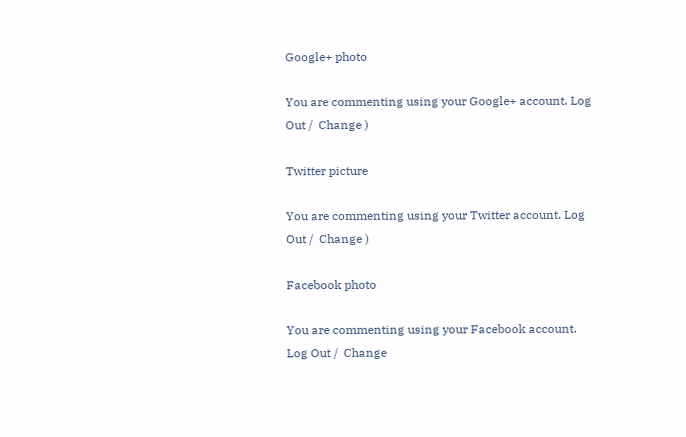Google+ photo

You are commenting using your Google+ account. Log Out /  Change )

Twitter picture

You are commenting using your Twitter account. Log Out /  Change )

Facebook photo

You are commenting using your Facebook account. Log Out /  Change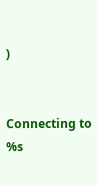)


Connecting to %s